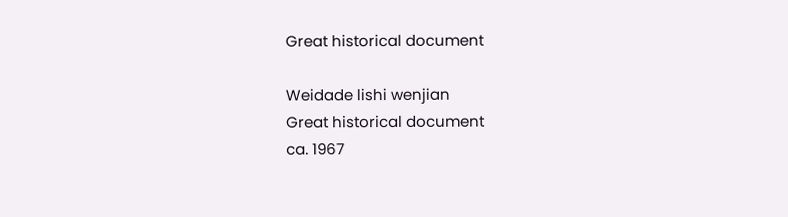Great historical document

Weidade lishi wenjian
Great historical document
ca. 1967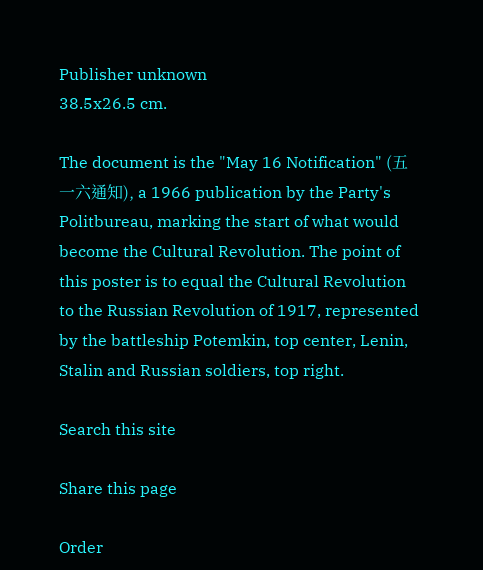Publisher unknown
38.5x26.5 cm.

The document is the "May 16 Notification" (五一六通知), a 1966 publication by the Party's Politbureau, marking the start of what would become the Cultural Revolution. The point of this poster is to equal the Cultural Revolution to the Russian Revolution of 1917, represented by the battleship Potemkin, top center, Lenin, Stalin and Russian soldiers, top right.

Search this site

Share this page

Order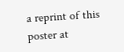a reprint of this poster at